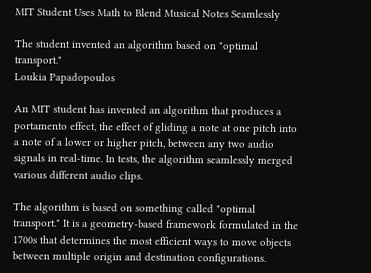MIT Student Uses Math to Blend Musical Notes Seamlessly

The student invented an algorithm based on "optimal transport."
Loukia Papadopoulos

An MIT student has invented an algorithm that produces a portamento effect, the effect of gliding a note at one pitch into a note of a lower or higher pitch, between any two audio signals in real-time. In tests, the algorithm seamlessly merged various different audio clips.

The algorithm is based on something called "optimal transport." It is a geometry-based framework formulated in the 1700s that determines the most efficient ways to move objects between multiple origin and destination configurations.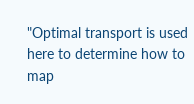"Optimal transport is used here to determine how to map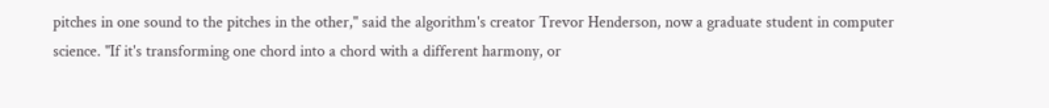pitches in one sound to the pitches in the other," said the algorithm's creator Trevor Henderson, now a graduate student in computer science. "If it's transforming one chord into a chord with a different harmony, or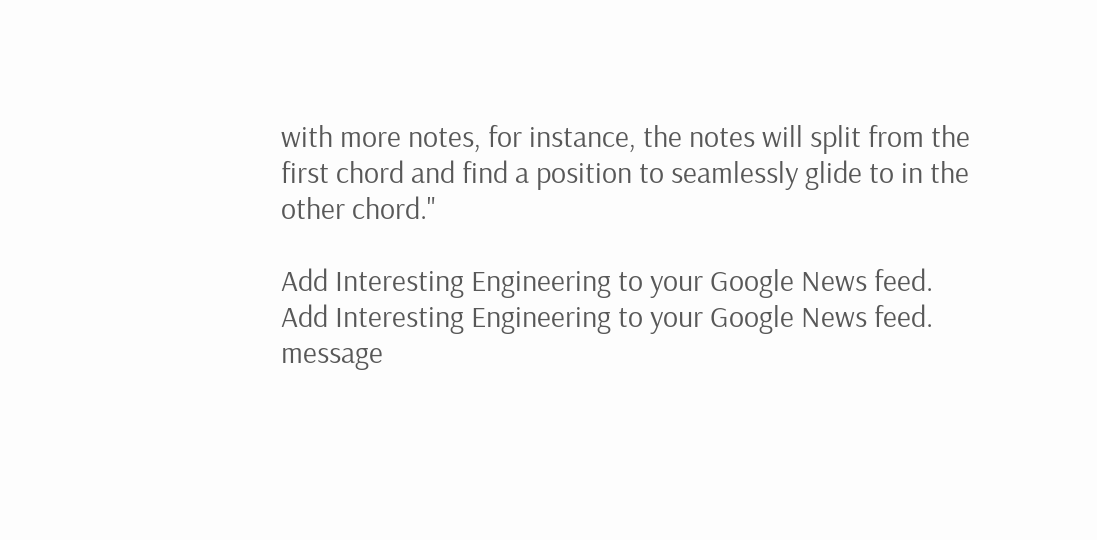with more notes, for instance, the notes will split from the first chord and find a position to seamlessly glide to in the other chord."

Add Interesting Engineering to your Google News feed.
Add Interesting Engineering to your Google News feed.
message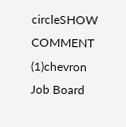circleSHOW COMMENT (1)chevron
Job Board